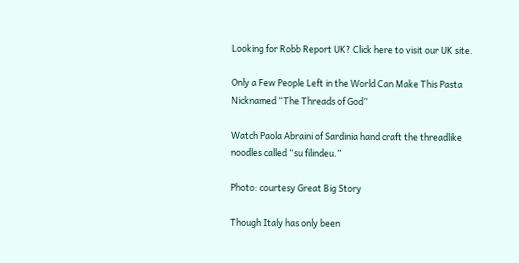Looking for Robb Report UK? Click here to visit our UK site.

Only a Few People Left in the World Can Make This Pasta Nicknamed “The Threads of God”

Watch Paola Abraini of Sardinia hand craft the threadlike noodles called “su filindeu.”

Photo: courtesy Great Big Story

Though Italy has only been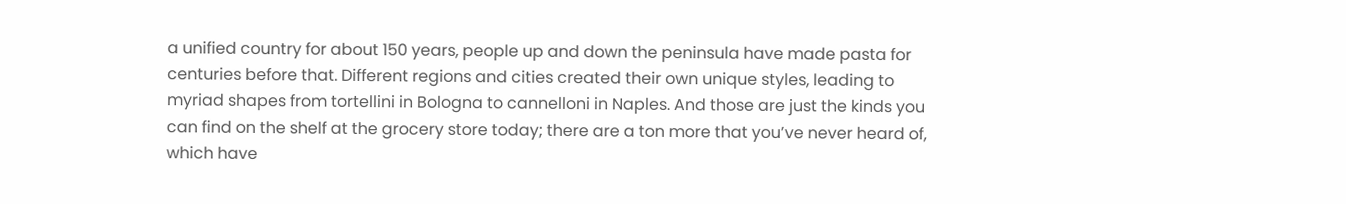a unified country for about 150 years, people up and down the peninsula have made pasta for centuries before that. Different regions and cities created their own unique styles, leading to myriad shapes from tortellini in Bologna to cannelloni in Naples. And those are just the kinds you can find on the shelf at the grocery store today; there are a ton more that you’ve never heard of, which have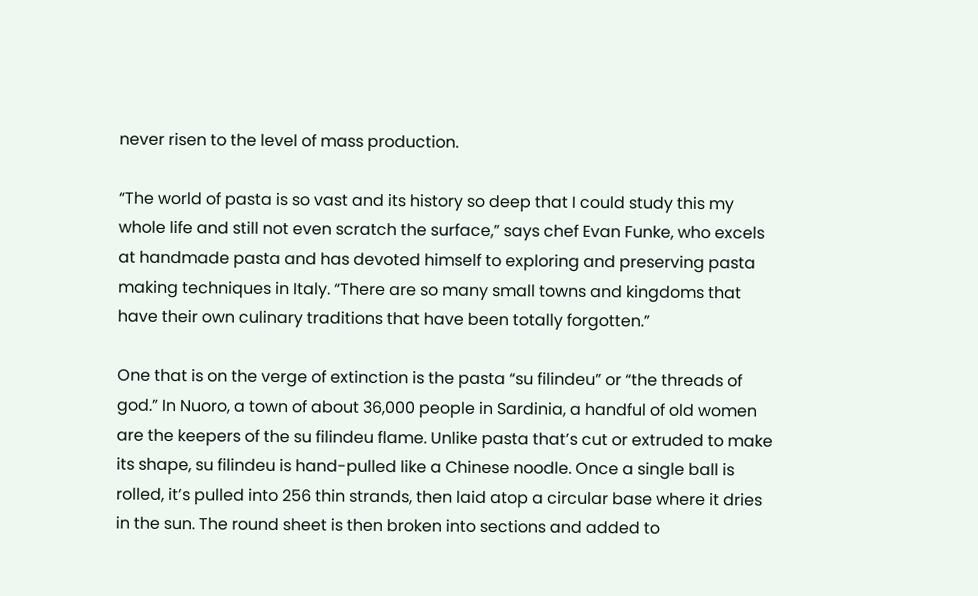never risen to the level of mass production.

“The world of pasta is so vast and its history so deep that I could study this my whole life and still not even scratch the surface,” says chef Evan Funke, who excels at handmade pasta and has devoted himself to exploring and preserving pasta making techniques in Italy. “There are so many small towns and kingdoms that have their own culinary traditions that have been totally forgotten.”

One that is on the verge of extinction is the pasta “su filindeu” or “the threads of god.” In Nuoro, a town of about 36,000 people in Sardinia, a handful of old women are the keepers of the su filindeu flame. Unlike pasta that’s cut or extruded to make its shape, su filindeu is hand-pulled like a Chinese noodle. Once a single ball is rolled, it’s pulled into 256 thin strands, then laid atop a circular base where it dries in the sun. The round sheet is then broken into sections and added to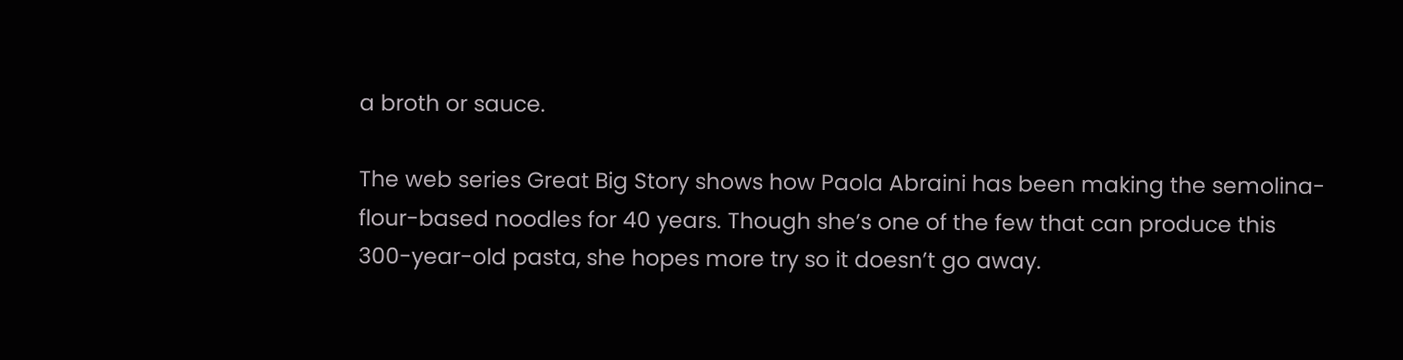a broth or sauce.

The web series Great Big Story shows how Paola Abraini has been making the semolina-flour-based noodles for 40 years. Though she’s one of the few that can produce this 300-year-old pasta, she hopes more try so it doesn’t go away.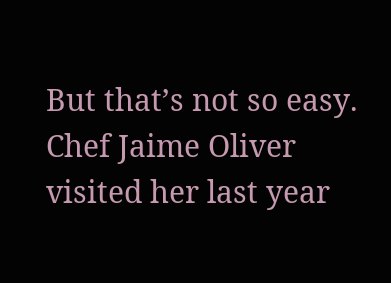But that’s not so easy. Chef Jaime Oliver visited her last year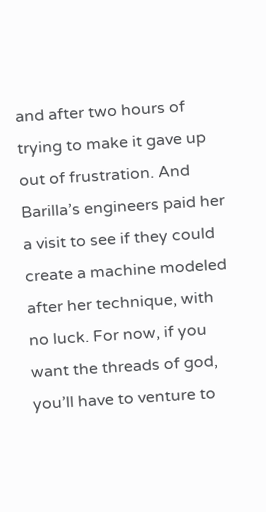and after two hours of trying to make it gave up out of frustration. And Barilla’s engineers paid her a visit to see if they could create a machine modeled after her technique, with no luck. For now, if you want the threads of god, you’ll have to venture to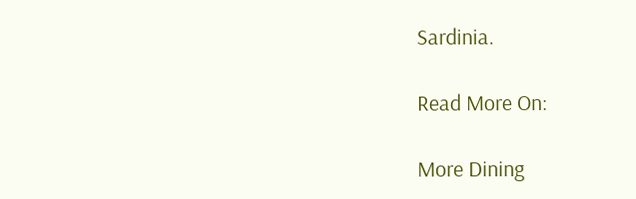Sardinia.

Read More On:

More Dining